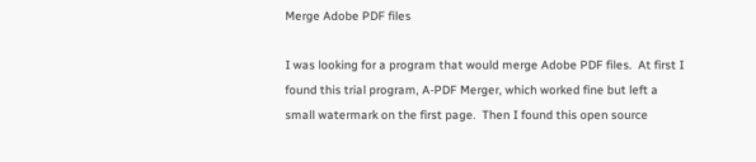Merge Adobe PDF files

I was looking for a program that would merge Adobe PDF files.  At first I found this trial program, A-PDF Merger, which worked fine but left a small watermark on the first page.  Then I found this open source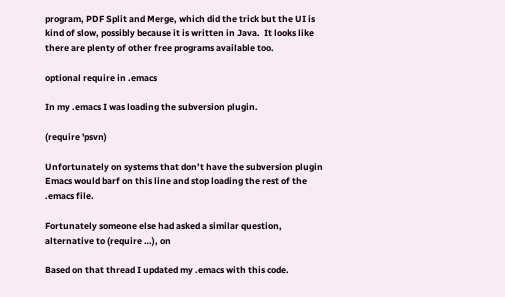program, PDF Split and Merge, which did the trick but the UI is kind of slow, possibly because it is written in Java.  It looks like there are plenty of other free programs available too.

optional require in .emacs

In my .emacs I was loading the subversion plugin.

(require 'psvn)

Unfortunately on systems that don’t have the subversion plugin Emacs would barf on this line and stop loading the rest of the .emacs file.

Fortunately someone else had asked a similar question, alternative to (require …), on

Based on that thread I updated my .emacs with this code.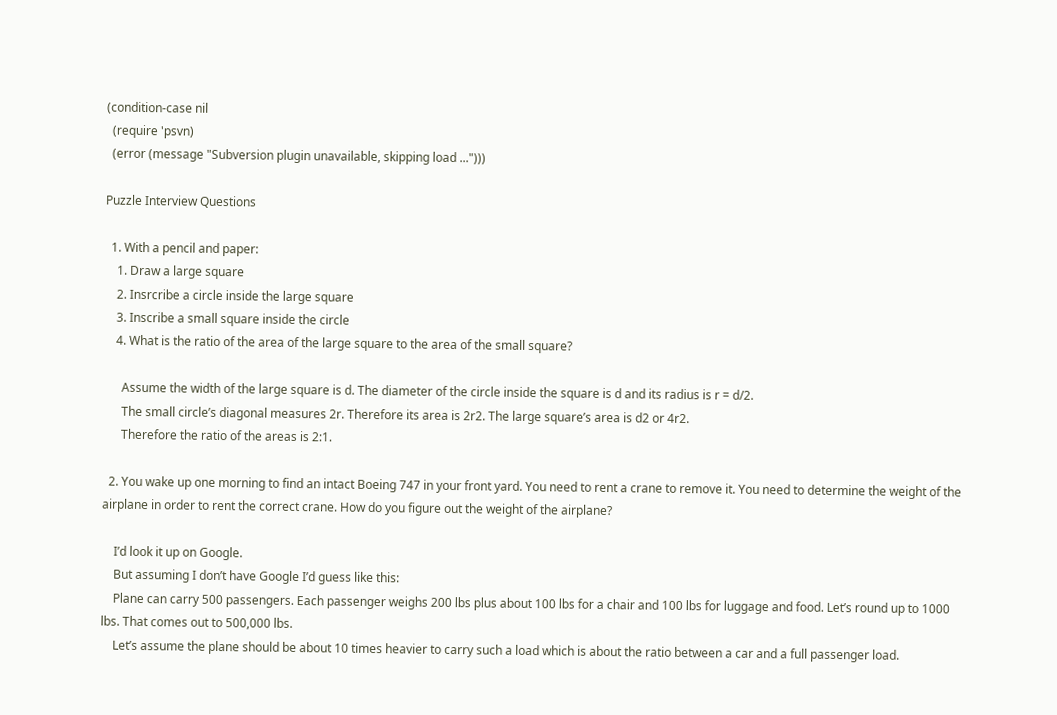(condition-case nil
  (require 'psvn)
  (error (message "Subversion plugin unavailable, skipping load ...")))

Puzzle Interview Questions

  1. With a pencil and paper:
    1. Draw a large square
    2. Insrcribe a circle inside the large square
    3. Inscribe a small square inside the circle
    4. What is the ratio of the area of the large square to the area of the small square?

      Assume the width of the large square is d. The diameter of the circle inside the square is d and its radius is r = d/2.
      The small circle’s diagonal measures 2r. Therefore its area is 2r2. The large square’s area is d2 or 4r2.
      Therefore the ratio of the areas is 2:1.

  2. You wake up one morning to find an intact Boeing 747 in your front yard. You need to rent a crane to remove it. You need to determine the weight of the airplane in order to rent the correct crane. How do you figure out the weight of the airplane?

    I’d look it up on Google.
    But assuming I don’t have Google I’d guess like this:
    Plane can carry 500 passengers. Each passenger weighs 200 lbs plus about 100 lbs for a chair and 100 lbs for luggage and food. Let’s round up to 1000 lbs. That comes out to 500,000 lbs.
    Let’s assume the plane should be about 10 times heavier to carry such a load which is about the ratio between a car and a full passenger load.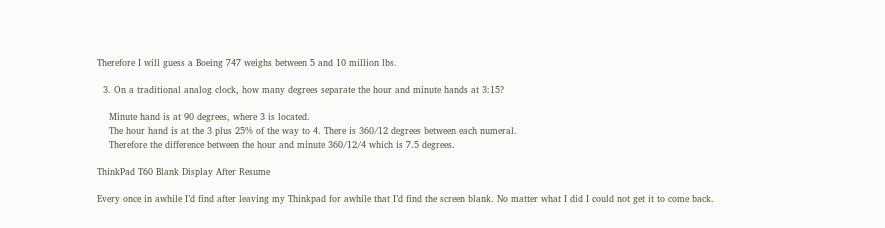Therefore I will guess a Boeing 747 weighs between 5 and 10 million lbs.

  3. On a traditional analog clock, how many degrees separate the hour and minute hands at 3:15?

    Minute hand is at 90 degrees, where 3 is located.
    The hour hand is at the 3 plus 25% of the way to 4. There is 360/12 degrees between each numeral.
    Therefore the difference between the hour and minute 360/12/4 which is 7.5 degrees.

ThinkPad T60 Blank Display After Resume

Every once in awhile I’d find after leaving my Thinkpad for awhile that I’d find the screen blank. No matter what I did I could not get it to come back.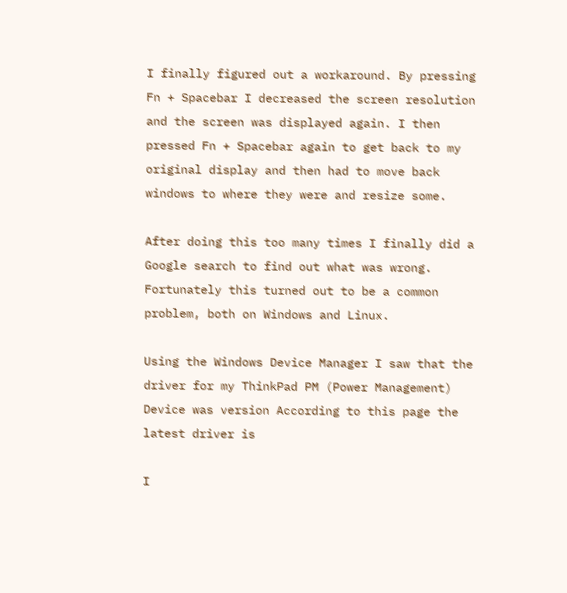I finally figured out a workaround. By pressing Fn + Spacebar I decreased the screen resolution and the screen was displayed again. I then pressed Fn + Spacebar again to get back to my original display and then had to move back windows to where they were and resize some.

After doing this too many times I finally did a Google search to find out what was wrong. Fortunately this turned out to be a common problem, both on Windows and Linux.

Using the Windows Device Manager I saw that the driver for my ThinkPad PM (Power Management) Device was version According to this page the latest driver is

I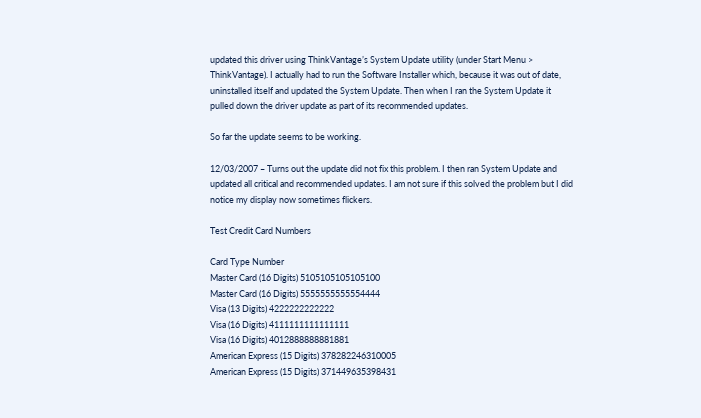updated this driver using ThinkVantage’s System Update utility (under Start Menu > ThinkVantage). I actually had to run the Software Installer which, because it was out of date, uninstalled itself and updated the System Update. Then when I ran the System Update it pulled down the driver update as part of its recommended updates.

So far the update seems to be working.

12/03/2007 – Turns out the update did not fix this problem. I then ran System Update and updated all critical and recommended updates. I am not sure if this solved the problem but I did notice my display now sometimes flickers.

Test Credit Card Numbers

Card Type Number
Master Card (16 Digits) 5105105105105100
Master Card (16 Digits) 5555555555554444
Visa (13 Digits) 4222222222222
Visa (16 Digits) 4111111111111111
Visa (16 Digits) 4012888888881881
American Express (15 Digits) 378282246310005
American Express (15 Digits) 371449635398431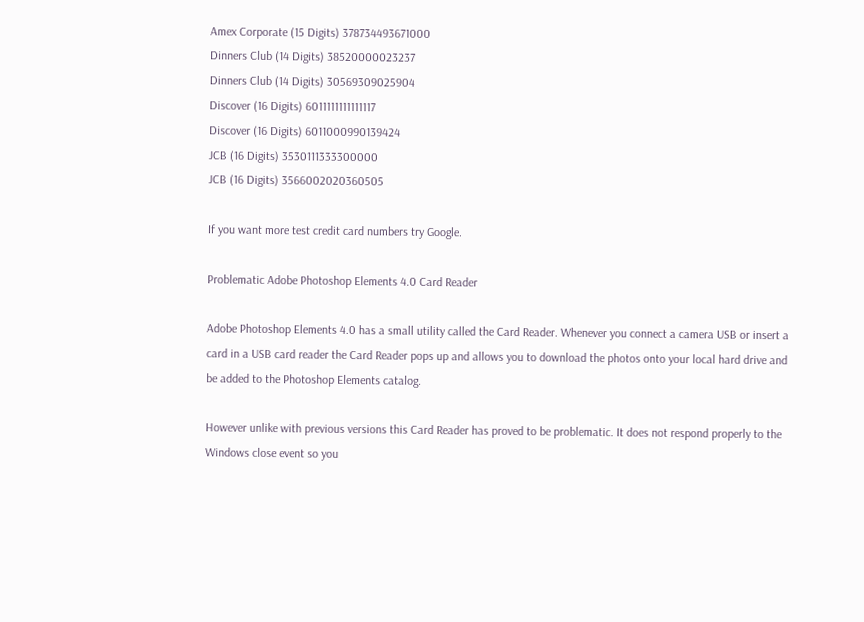Amex Corporate (15 Digits) 378734493671000
Dinners Club (14 Digits) 38520000023237
Dinners Club (14 Digits) 30569309025904
Discover (16 Digits) 6011111111111117
Discover (16 Digits) 6011000990139424
JCB (16 Digits) 3530111333300000
JCB (16 Digits) 3566002020360505

If you want more test credit card numbers try Google.

Problematic Adobe Photoshop Elements 4.0 Card Reader

Adobe Photoshop Elements 4.0 has a small utility called the Card Reader. Whenever you connect a camera USB or insert a card in a USB card reader the Card Reader pops up and allows you to download the photos onto your local hard drive and be added to the Photoshop Elements catalog.

However unlike with previous versions this Card Reader has proved to be problematic. It does not respond properly to the Windows close event so you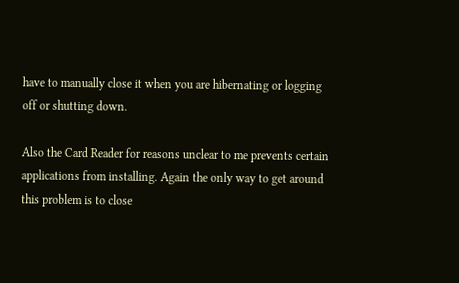have to manually close it when you are hibernating or logging off or shutting down.

Also the Card Reader for reasons unclear to me prevents certain applications from installing. Again the only way to get around this problem is to close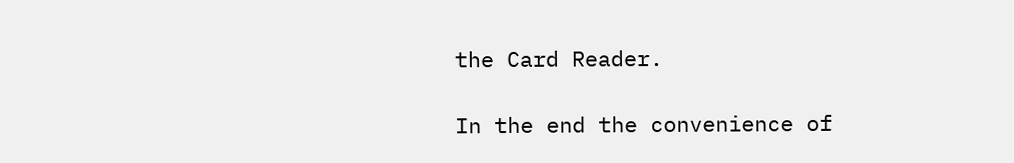the Card Reader.

In the end the convenience of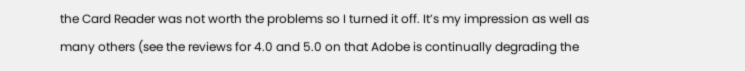the Card Reader was not worth the problems so I turned it off. It’s my impression as well as many others (see the reviews for 4.0 and 5.0 on that Adobe is continually degrading the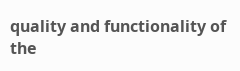quality and functionality of the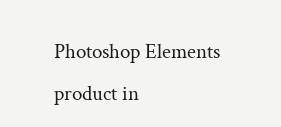Photoshop Elements product in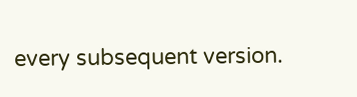every subsequent version.